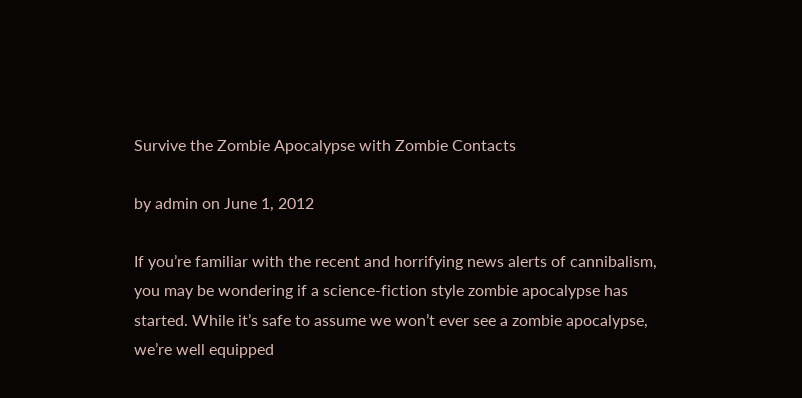Survive the Zombie Apocalypse with Zombie Contacts

by admin on June 1, 2012

If you’re familiar with the recent and horrifying news alerts of cannibalism, you may be wondering if a science-fiction style zombie apocalypse has started. While it’s safe to assume we won’t ever see a zombie apocalypse, we’re well equipped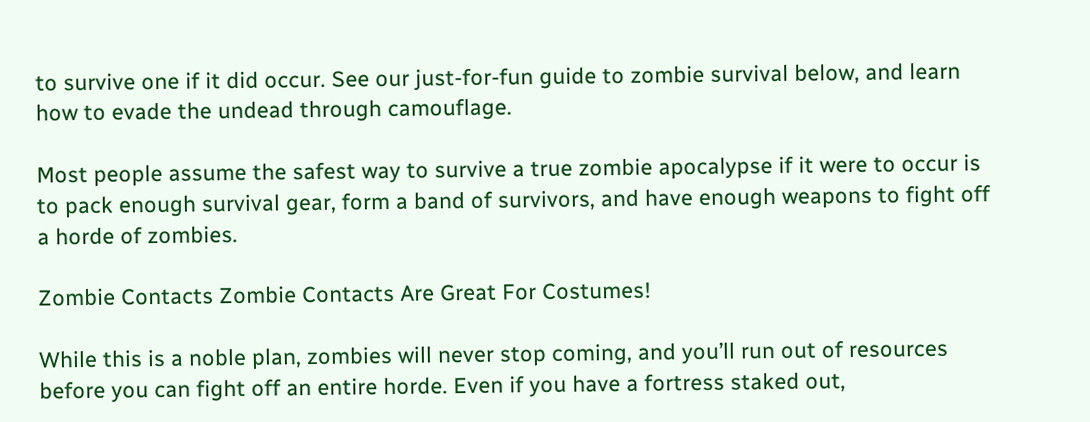to survive one if it did occur. See our just-for-fun guide to zombie survival below, and learn how to evade the undead through camouflage.

Most people assume the safest way to survive a true zombie apocalypse if it were to occur is to pack enough survival gear, form a band of survivors, and have enough weapons to fight off a horde of zombies.

Zombie Contacts Zombie Contacts Are Great For Costumes!

While this is a noble plan, zombies will never stop coming, and you’ll run out of resources before you can fight off an entire horde. Even if you have a fortress staked out,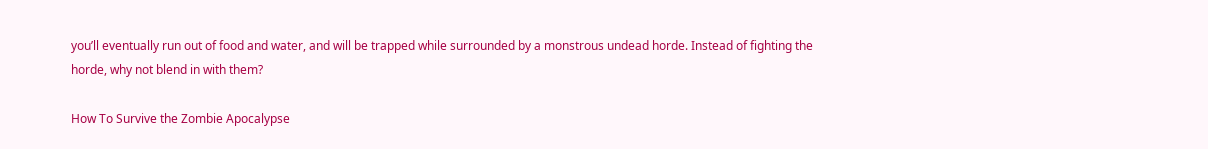you’ll eventually run out of food and water, and will be trapped while surrounded by a monstrous undead horde. Instead of fighting the horde, why not blend in with them?

How To Survive the Zombie Apocalypse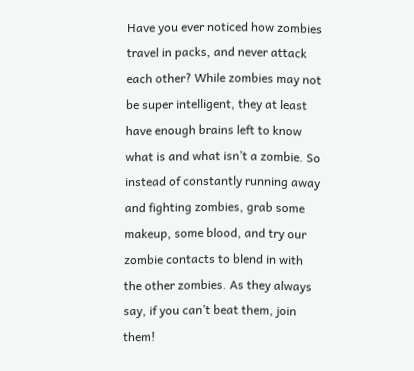Have you ever noticed how zombies travel in packs, and never attack each other? While zombies may not be super intelligent, they at least have enough brains left to know what is and what isn’t a zombie. So instead of constantly running away and fighting zombies, grab some makeup, some blood, and try our zombie contacts to blend in with the other zombies. As they always say, if you can’t beat them, join them!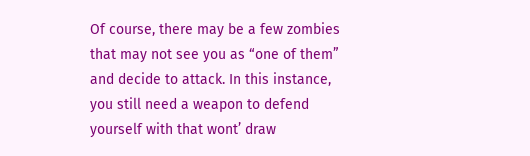Of course, there may be a few zombies that may not see you as “one of them” and decide to attack. In this instance, you still need a weapon to defend yourself with that wont’ draw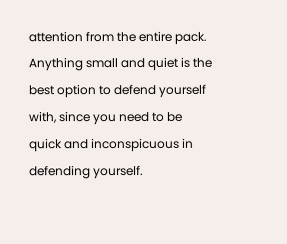attention from the entire pack. Anything small and quiet is the best option to defend yourself with, since you need to be quick and inconspicuous in defending yourself.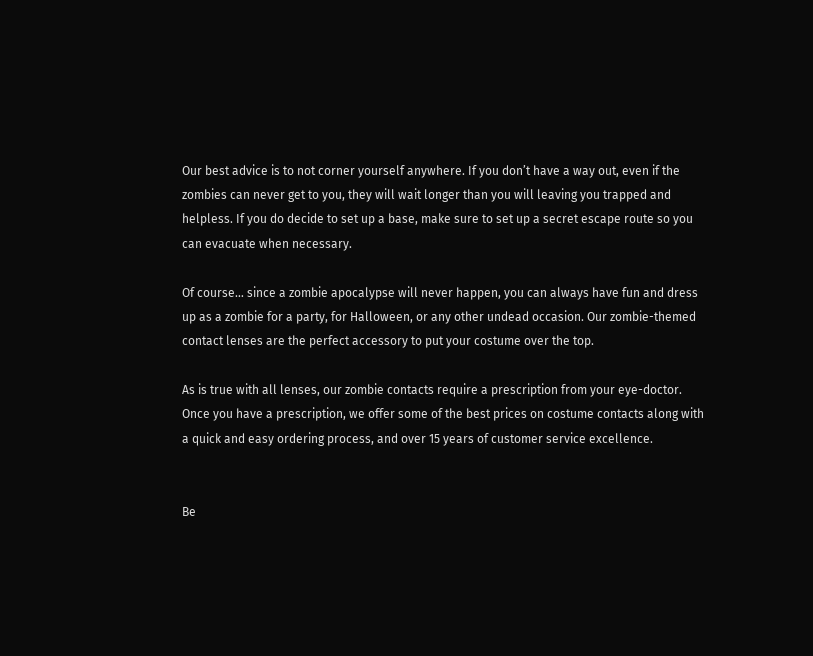Our best advice is to not corner yourself anywhere. If you don’t have a way out, even if the zombies can never get to you, they will wait longer than you will leaving you trapped and helpless. If you do decide to set up a base, make sure to set up a secret escape route so you can evacuate when necessary.

Of course… since a zombie apocalypse will never happen, you can always have fun and dress up as a zombie for a party, for Halloween, or any other undead occasion. Our zombie-themed contact lenses are the perfect accessory to put your costume over the top.

As is true with all lenses, our zombie contacts require a prescription from your eye-doctor. Once you have a prescription, we offer some of the best prices on costume contacts along with a quick and easy ordering process, and over 15 years of customer service excellence.


Be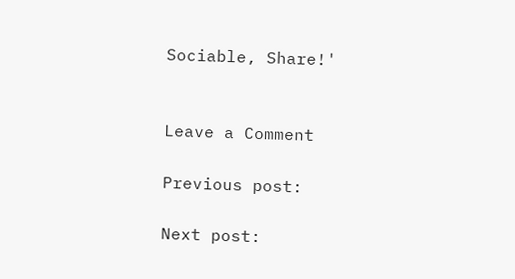Sociable, Share!'


Leave a Comment

Previous post:

Next post: